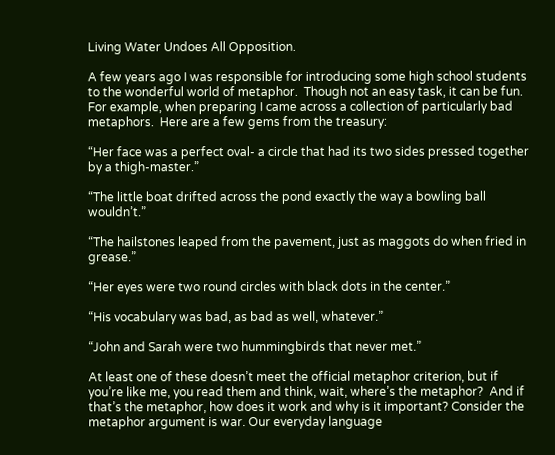Living Water Undoes All Opposition.

A few years ago I was responsible for introducing some high school students to the wonderful world of metaphor.  Though not an easy task, it can be fun.  For example, when preparing I came across a collection of particularly bad metaphors.  Here are a few gems from the treasury:

“Her face was a perfect oval- a circle that had its two sides pressed together by a thigh-master.”

“The little boat drifted across the pond exactly the way a bowling ball wouldn’t.”

“The hailstones leaped from the pavement, just as maggots do when fried in grease.”

“Her eyes were two round circles with black dots in the center.”

“His vocabulary was bad, as bad as well, whatever.”

“John and Sarah were two hummingbirds that never met.”

At least one of these doesn’t meet the official metaphor criterion, but if you’re like me, you read them and think, wait, where’s the metaphor?  And if that’s the metaphor, how does it work and why is it important? Consider the metaphor argument is war. Our everyday language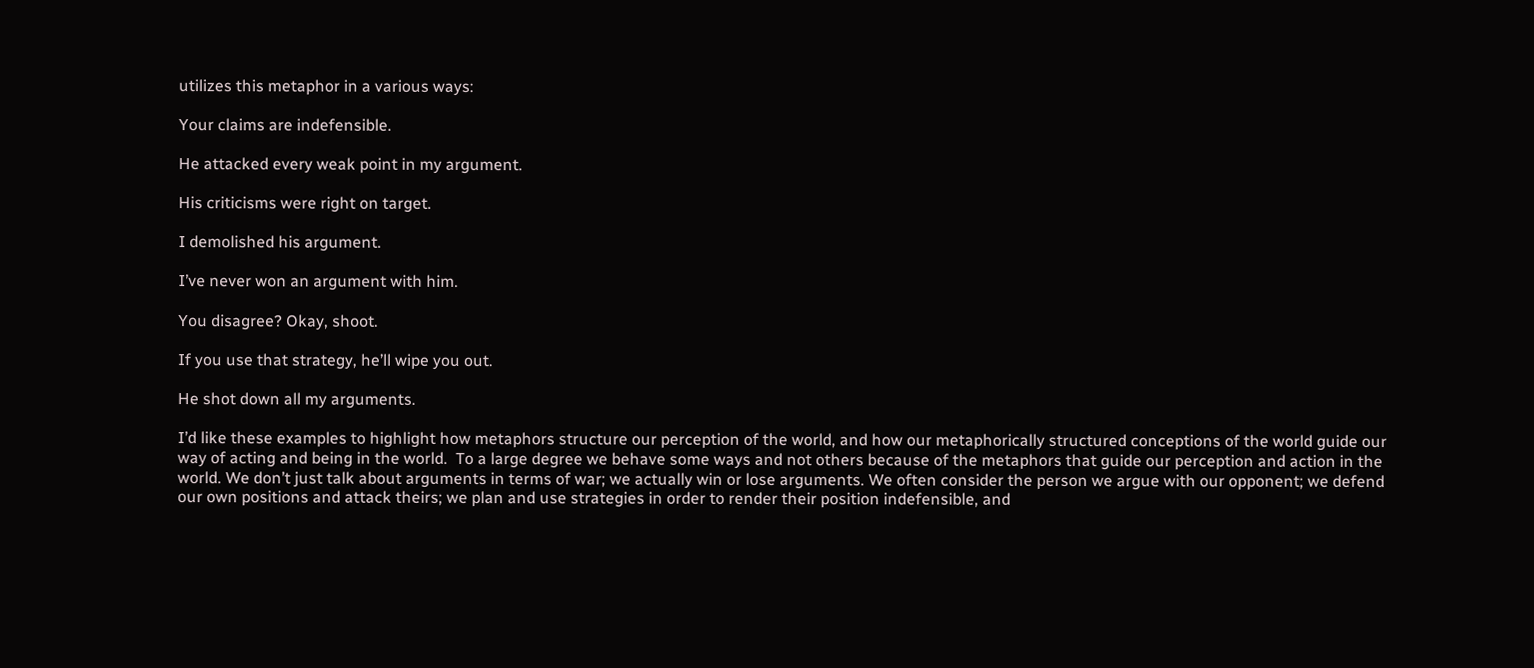utilizes this metaphor in a various ways:

Your claims are indefensible.

He attacked every weak point in my argument.

His criticisms were right on target.

I demolished his argument.

I’ve never won an argument with him.

You disagree? Okay, shoot.

If you use that strategy, he’ll wipe you out.

He shot down all my arguments.

I’d like these examples to highlight how metaphors structure our perception of the world, and how our metaphorically structured conceptions of the world guide our way of acting and being in the world.  To a large degree we behave some ways and not others because of the metaphors that guide our perception and action in the world. We don’t just talk about arguments in terms of war; we actually win or lose arguments. We often consider the person we argue with our opponent; we defend our own positions and attack theirs; we plan and use strategies in order to render their position indefensible, and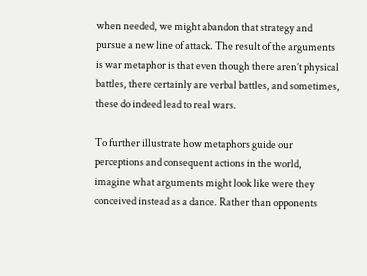when needed, we might abandon that strategy and pursue a new line of attack. The result of the arguments is war metaphor is that even though there aren’t physical battles, there certainly are verbal battles, and sometimes, these do indeed lead to real wars.

To further illustrate how metaphors guide our perceptions and consequent actions in the world, imagine what arguments might look like were they conceived instead as a dance. Rather than opponents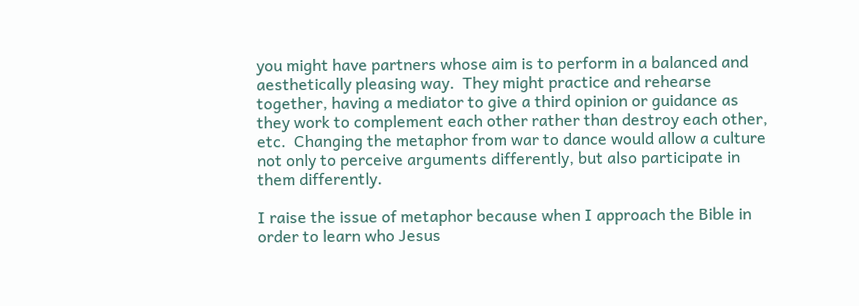you might have partners whose aim is to perform in a balanced and aesthetically pleasing way.  They might practice and rehearse together, having a mediator to give a third opinion or guidance as they work to complement each other rather than destroy each other, etc.  Changing the metaphor from war to dance would allow a culture not only to perceive arguments differently, but also participate in them differently.

I raise the issue of metaphor because when I approach the Bible in order to learn who Jesus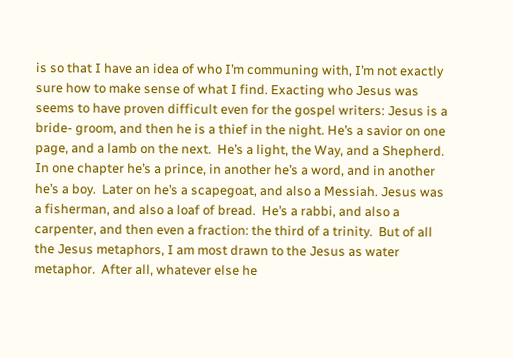is so that I have an idea of who I’m communing with, I’m not exactly sure how to make sense of what I find. Exacting who Jesus was seems to have proven difficult even for the gospel writers: Jesus is a bride- groom, and then he is a thief in the night. He’s a savior on one page, and a lamb on the next.  He’s a light, the Way, and a Shepherd. In one chapter he’s a prince, in another he’s a word, and in another he’s a boy.  Later on he’s a scapegoat, and also a Messiah. Jesus was a fisherman, and also a loaf of bread.  He’s a rabbi, and also a carpenter, and then even a fraction: the third of a trinity.  But of all the Jesus metaphors, I am most drawn to the Jesus as water metaphor.  After all, whatever else he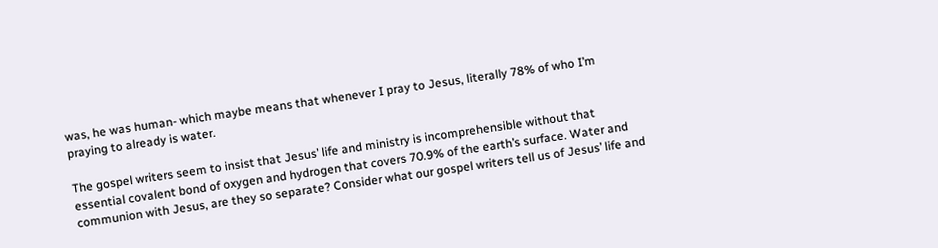was, he was human- which maybe means that whenever I pray to Jesus, literally 78% of who I’m praying to already is water.

The gospel writers seem to insist that Jesus’ life and ministry is incomprehensible without that essential covalent bond of oxygen and hydrogen that covers 70.9% of the earth’s surface. Water and communion with Jesus, are they so separate? Consider what our gospel writers tell us of Jesus’ life and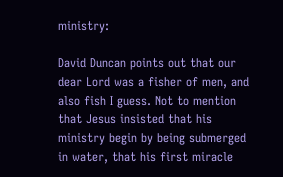ministry:

David Duncan points out that our dear Lord was a fisher of men, and also fish I guess. Not to mention that Jesus insisted that his ministry begin by being submerged in water, that his first miracle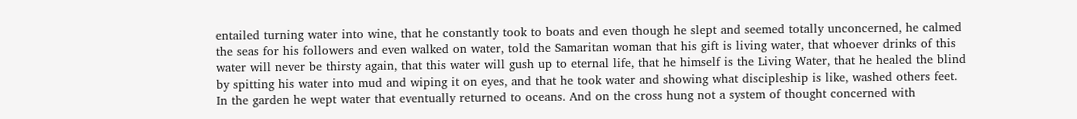entailed turning water into wine, that he constantly took to boats and even though he slept and seemed totally unconcerned, he calmed the seas for his followers and even walked on water, told the Samaritan woman that his gift is living water, that whoever drinks of this water will never be thirsty again, that this water will gush up to eternal life, that he himself is the Living Water, that he healed the blind by spitting his water into mud and wiping it on eyes, and that he took water and showing what discipleship is like, washed others feet.  In the garden he wept water that eventually returned to oceans. And on the cross hung not a system of thought concerned with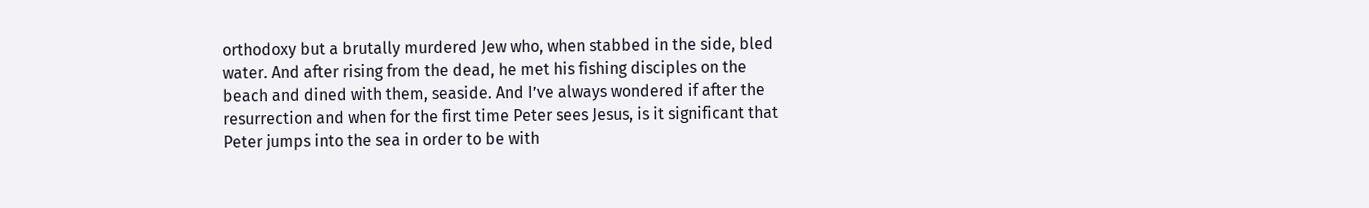orthodoxy but a brutally murdered Jew who, when stabbed in the side, bled water. And after rising from the dead, he met his fishing disciples on the beach and dined with them, seaside. And I’ve always wondered if after the resurrection and when for the first time Peter sees Jesus, is it significant that Peter jumps into the sea in order to be with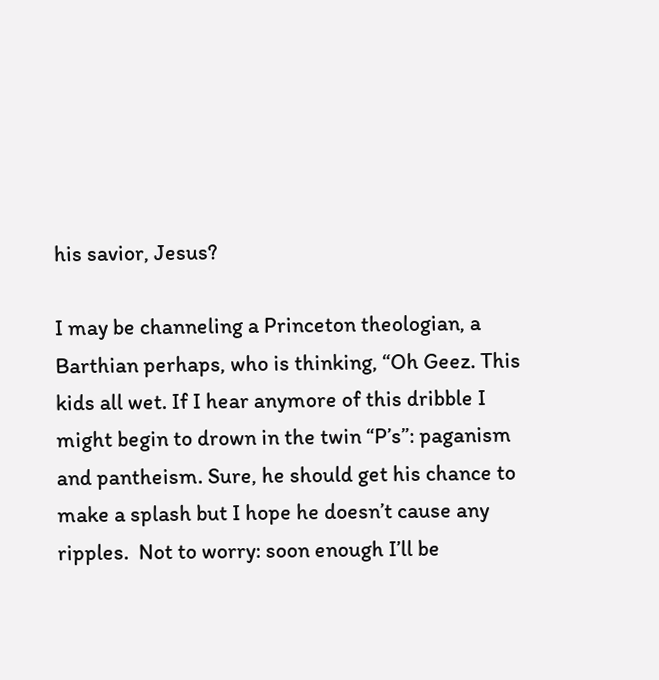his savior, Jesus?

I may be channeling a Princeton theologian, a Barthian perhaps, who is thinking, “Oh Geez. This kids all wet. If I hear anymore of this dribble I might begin to drown in the twin “P’s”: paganism and pantheism. Sure, he should get his chance to make a splash but I hope he doesn’t cause any ripples.  Not to worry: soon enough I’ll be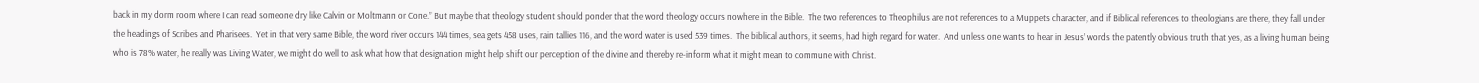back in my dorm room where I can read someone dry like Calvin or Moltmann or Cone.” But maybe that theology student should ponder that the word theology occurs nowhere in the Bible.  The two references to Theophilus are not references to a Muppets character, and if Biblical references to theologians are there, they fall under the headings of Scribes and Pharisees.  Yet in that very same Bible, the word river occurs 144 times, sea gets 458 uses, rain tallies 116, and the word water is used 539 times.  The biblical authors, it seems, had high regard for water.  And unless one wants to hear in Jesus’ words the patently obvious truth that yes, as a living human being who is 78% water, he really was Living Water, we might do well to ask what how that designation might help shift our perception of the divine and thereby re-inform what it might mean to commune with Christ.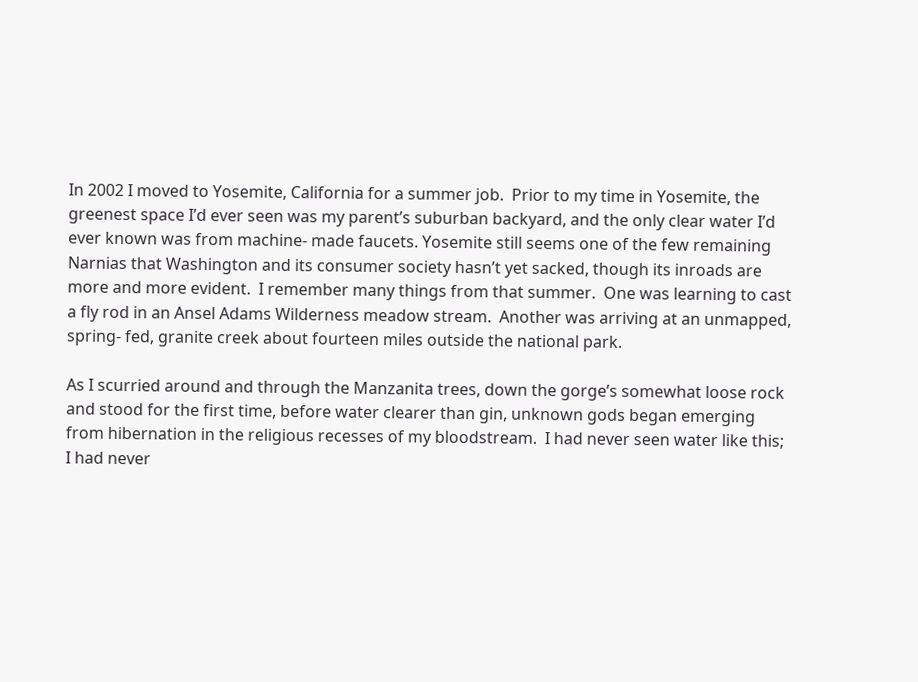In 2002 I moved to Yosemite, California for a summer job.  Prior to my time in Yosemite, the greenest space I’d ever seen was my parent’s suburban backyard, and the only clear water I’d ever known was from machine- made faucets. Yosemite still seems one of the few remaining Narnias that Washington and its consumer society hasn’t yet sacked, though its inroads are more and more evident.  I remember many things from that summer.  One was learning to cast a fly rod in an Ansel Adams Wilderness meadow stream.  Another was arriving at an unmapped, spring- fed, granite creek about fourteen miles outside the national park.

As I scurried around and through the Manzanita trees, down the gorge’s somewhat loose rock and stood for the first time, before water clearer than gin, unknown gods began emerging from hibernation in the religious recesses of my bloodstream.  I had never seen water like this; I had never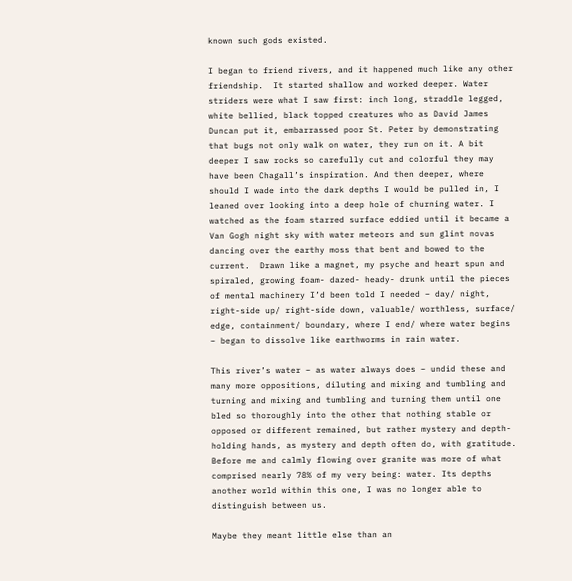known such gods existed.

I began to friend rivers, and it happened much like any other friendship.  It started shallow and worked deeper. Water striders were what I saw first: inch long, straddle legged, white bellied, black topped creatures who as David James Duncan put it, embarrassed poor St. Peter by demonstrating that bugs not only walk on water, they run on it. A bit deeper I saw rocks so carefully cut and colorful they may have been Chagall’s inspiration. And then deeper, where should I wade into the dark depths I would be pulled in, I leaned over looking into a deep hole of churning water. I watched as the foam starred surface eddied until it became a Van Gogh night sky with water meteors and sun glint novas dancing over the earthy moss that bent and bowed to the current.  Drawn like a magnet, my psyche and heart spun and spiraled, growing foam- dazed- heady- drunk until the pieces of mental machinery I’d been told I needed – day/ night, right-side up/ right-side down, valuable/ worthless, surface/ edge, containment/ boundary, where I end/ where water begins – began to dissolve like earthworms in rain water.

This river’s water – as water always does – undid these and many more oppositions, diluting and mixing and tumbling and turning and mixing and tumbling and turning them until one bled so thoroughly into the other that nothing stable or opposed or different remained, but rather mystery and depth- holding hands, as mystery and depth often do, with gratitude. Before me and calmly flowing over granite was more of what comprised nearly 78% of my very being: water. Its depths another world within this one, I was no longer able to distinguish between us.

Maybe they meant little else than an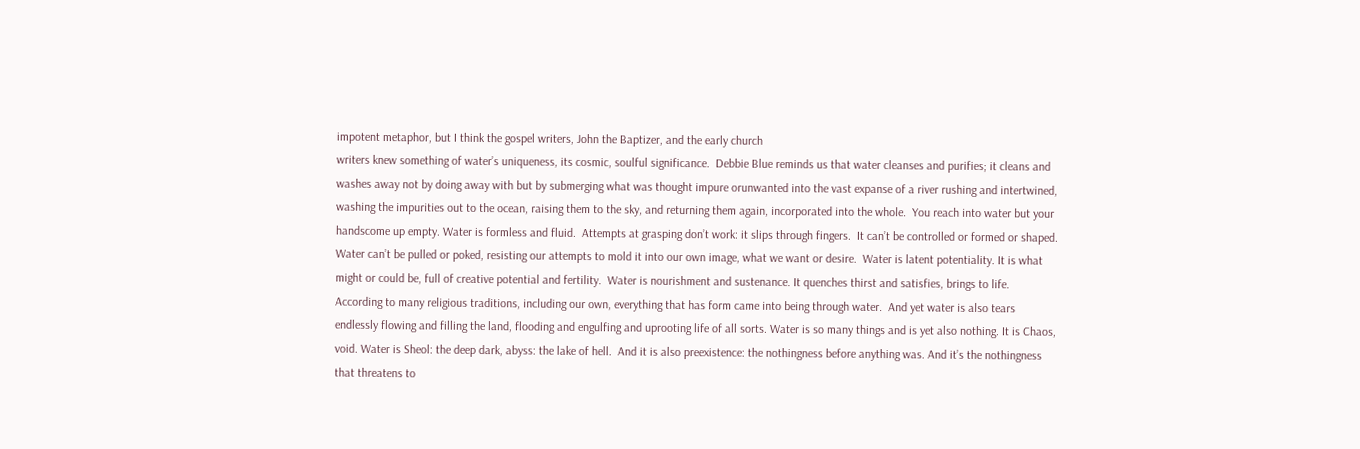impotent metaphor, but I think the gospel writers, John the Baptizer, and the early church
writers knew something of water’s uniqueness, its cosmic, soulful significance.  Debbie Blue reminds us that water cleanses and purifies; it cleans and washes away not by doing away with but by submerging what was thought impure orunwanted into the vast expanse of a river rushing and intertwined, washing the impurities out to the ocean, raising them to the sky, and returning them again, incorporated into the whole.  You reach into water but your handscome up empty. Water is formless and fluid.  Attempts at grasping don’t work: it slips through fingers.  It can’t be controlled or formed or shaped. Water can’t be pulled or poked, resisting our attempts to mold it into our own image, what we want or desire.  Water is latent potentiality. It is what might or could be, full of creative potential and fertility.  Water is nourishment and sustenance. It quenches thirst and satisfies, brings to life.  According to many religious traditions, including our own, everything that has form came into being through water.  And yet water is also tears endlessly flowing and filling the land, flooding and engulfing and uprooting life of all sorts. Water is so many things and is yet also nothing. It is Chaos, void. Water is Sheol: the deep dark, abyss: the lake of hell.  And it is also preexistence: the nothingness before anything was. And it’s the nothingness that threatens to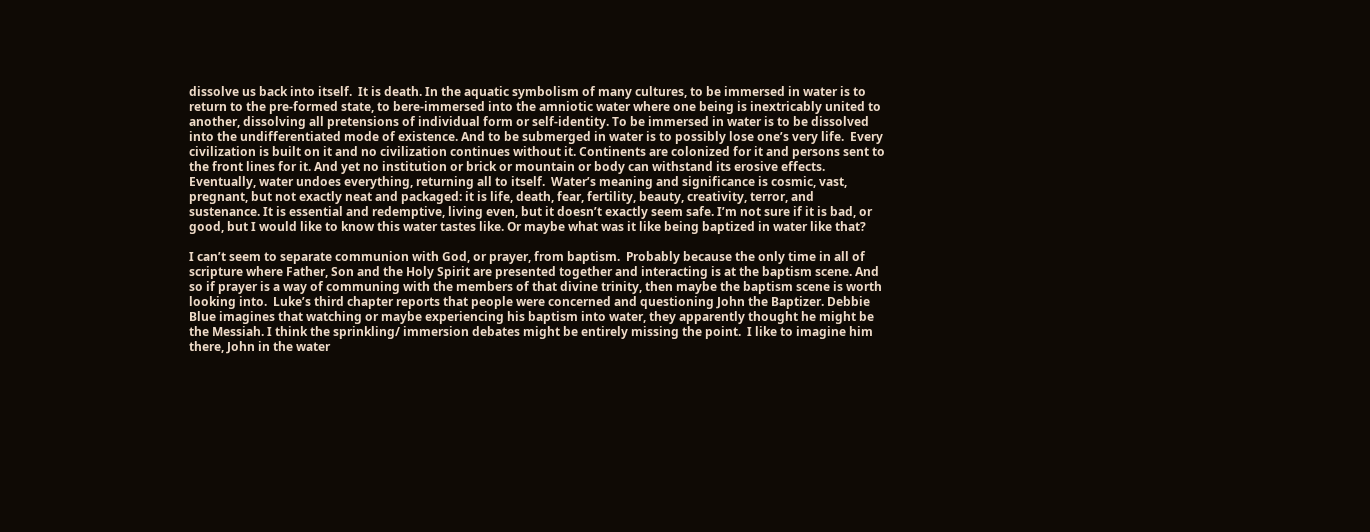dissolve us back into itself.  It is death. In the aquatic symbolism of many cultures, to be immersed in water is to return to the pre-formed state, to bere-immersed into the amniotic water where one being is inextricably united to another, dissolving all pretensions of individual form or self-identity. To be immersed in water is to be dissolved into the undifferentiated mode of existence. And to be submerged in water is to possibly lose one’s very life.  Every civilization is built on it and no civilization continues without it. Continents are colonized for it and persons sent to the front lines for it. And yet no institution or brick or mountain or body can withstand its erosive effects.  Eventually, water undoes everything, returning all to itself.  Water’s meaning and significance is cosmic, vast, pregnant, but not exactly neat and packaged: it is life, death, fear, fertility, beauty, creativity, terror, and sustenance. It is essential and redemptive, living even, but it doesn’t exactly seem safe. I’m not sure if it is bad, or good, but I would like to know this water tastes like. Or maybe what was it like being baptized in water like that?

I can’t seem to separate communion with God, or prayer, from baptism.  Probably because the only time in all of scripture where Father, Son and the Holy Spirit are presented together and interacting is at the baptism scene. And so if prayer is a way of communing with the members of that divine trinity, then maybe the baptism scene is worth looking into.  Luke’s third chapter reports that people were concerned and questioning John the Baptizer. Debbie Blue imagines that watching or maybe experiencing his baptism into water, they apparently thought he might be the Messiah. I think the sprinkling/ immersion debates might be entirely missing the point.  I like to imagine him there, John in the water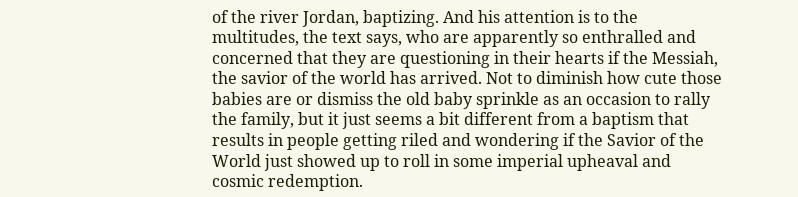of the river Jordan, baptizing. And his attention is to the multitudes, the text says, who are apparently so enthralled and concerned that they are questioning in their hearts if the Messiah, the savior of the world has arrived. Not to diminish how cute those babies are or dismiss the old baby sprinkle as an occasion to rally the family, but it just seems a bit different from a baptism that results in people getting riled and wondering if the Savior of the World just showed up to roll in some imperial upheaval and cosmic redemption.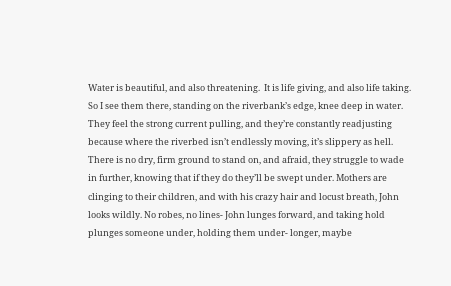Water is beautiful, and also threatening.  It is life giving, and also life taking.  So I see them there, standing on the riverbank’s edge, knee deep in water.  They feel the strong current pulling, and they’re constantly readjusting because where the riverbed isn’t endlessly moving, it’s slippery as hell.  There is no dry, firm ground to stand on, and afraid, they struggle to wade in further, knowing that if they do they’ll be swept under. Mothers are clinging to their children, and with his crazy hair and locust breath, John looks wildly. No robes, no lines- John lunges forward, and taking hold plunges someone under, holding them under- longer, maybe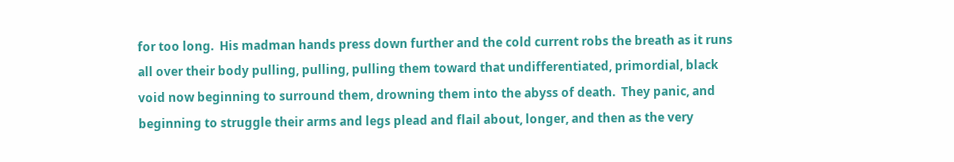for too long.  His madman hands press down further and the cold current robs the breath as it runs all over their body pulling, pulling, pulling them toward that undifferentiated, primordial, black void now beginning to surround them, drowning them into the abyss of death.  They panic, and beginning to struggle their arms and legs plead and flail about, longer, and then as the very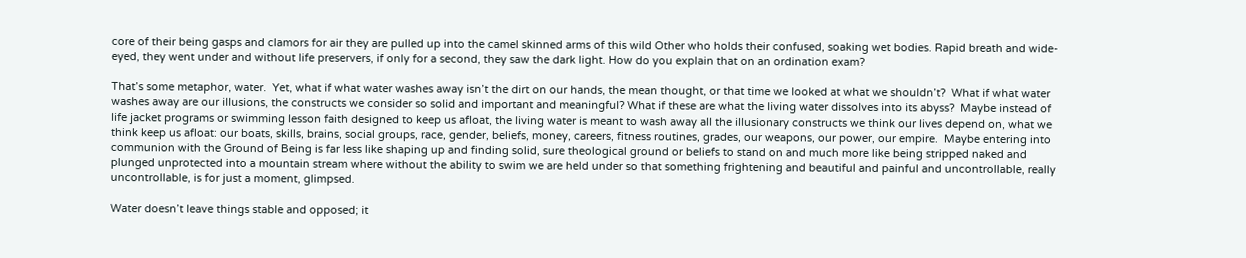core of their being gasps and clamors for air they are pulled up into the camel skinned arms of this wild Other who holds their confused, soaking wet bodies. Rapid breath and wide- eyed, they went under and without life preservers, if only for a second, they saw the dark light. How do you explain that on an ordination exam?

That’s some metaphor, water.  Yet, what if what water washes away isn’t the dirt on our hands, the mean thought, or that time we looked at what we shouldn’t?  What if what water washes away are our illusions, the constructs we consider so solid and important and meaningful? What if these are what the living water dissolves into its abyss?  Maybe instead of life jacket programs or swimming lesson faith designed to keep us afloat, the living water is meant to wash away all the illusionary constructs we think our lives depend on, what we think keep us afloat: our boats, skills, brains, social groups, race, gender, beliefs, money, careers, fitness routines, grades, our weapons, our power, our empire.  Maybe entering into communion with the Ground of Being is far less like shaping up and finding solid, sure theological ground or beliefs to stand on and much more like being stripped naked and plunged unprotected into a mountain stream where without the ability to swim we are held under so that something frightening and beautiful and painful and uncontrollable, really uncontrollable, is for just a moment, glimpsed.

Water doesn’t leave things stable and opposed; it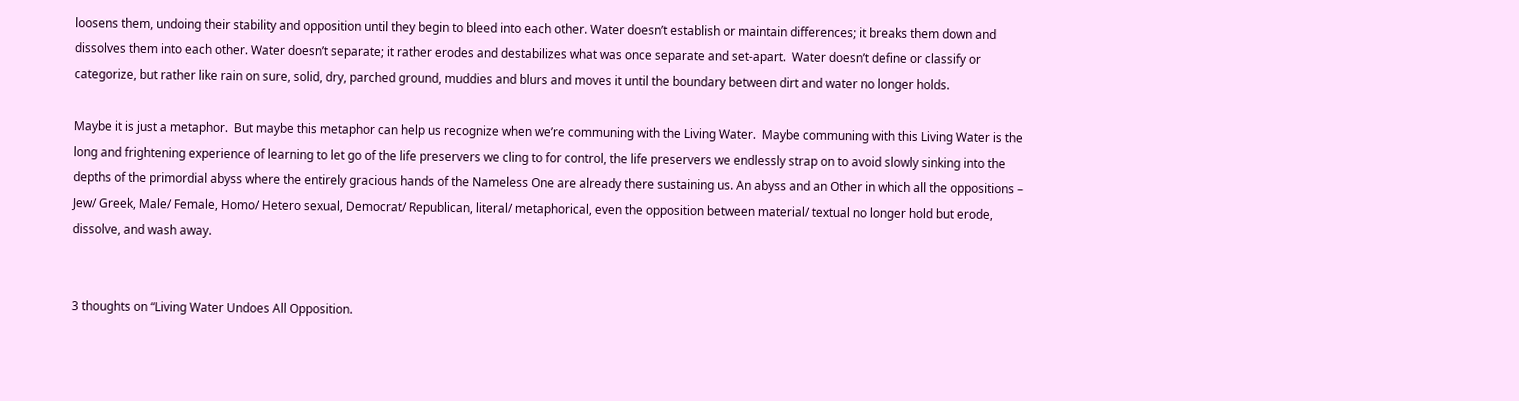loosens them, undoing their stability and opposition until they begin to bleed into each other. Water doesn’t establish or maintain differences; it breaks them down and dissolves them into each other. Water doesn’t separate; it rather erodes and destabilizes what was once separate and set-apart.  Water doesn’t define or classify or categorize, but rather like rain on sure, solid, dry, parched ground, muddies and blurs and moves it until the boundary between dirt and water no longer holds.

Maybe it is just a metaphor.  But maybe this metaphor can help us recognize when we’re communing with the Living Water.  Maybe communing with this Living Water is the long and frightening experience of learning to let go of the life preservers we cling to for control, the life preservers we endlessly strap on to avoid slowly sinking into the depths of the primordial abyss where the entirely gracious hands of the Nameless One are already there sustaining us. An abyss and an Other in which all the oppositions – Jew/ Greek, Male/ Female, Homo/ Hetero sexual, Democrat/ Republican, literal/ metaphorical, even the opposition between material/ textual no longer hold but erode, dissolve, and wash away.


3 thoughts on “Living Water Undoes All Opposition.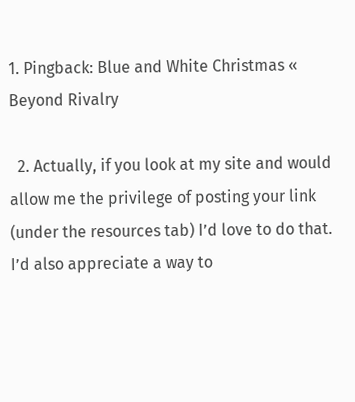1. Pingback: Blue and White Christmas « Beyond Rivalry

  2. Actually, if you look at my site and would allow me the privilege of posting your link (under the resources tab) I’d love to do that. I’d also appreciate a way to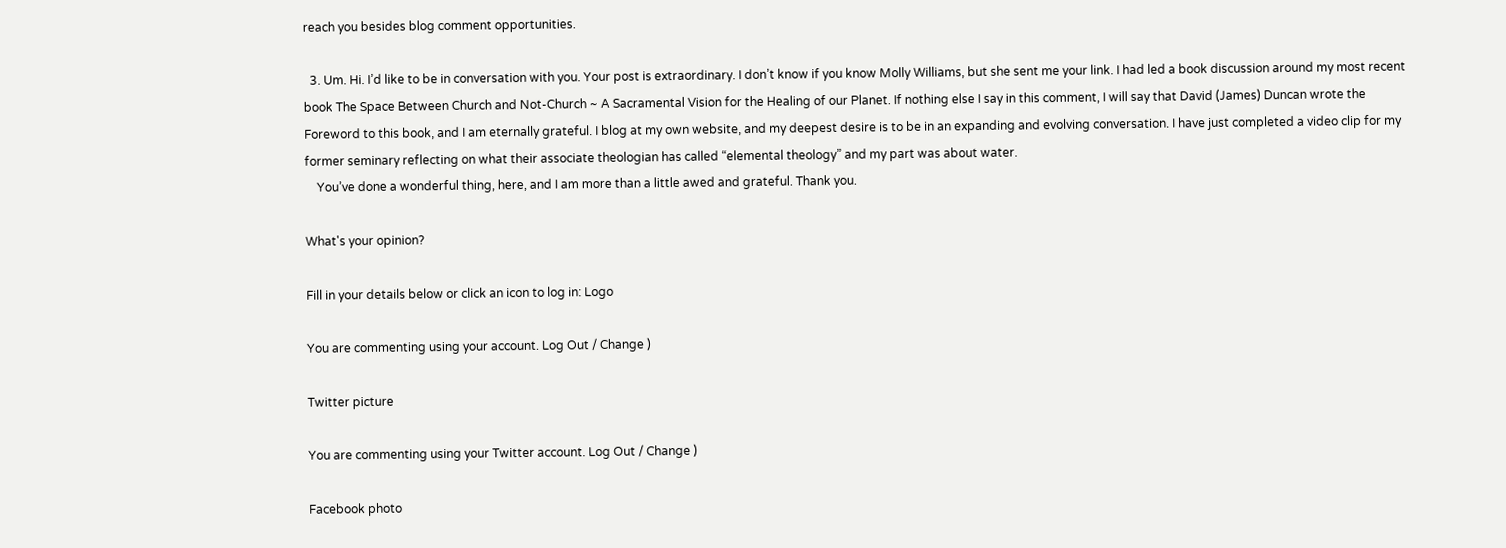reach you besides blog comment opportunities.

  3. Um. Hi. I’d like to be in conversation with you. Your post is extraordinary. I don’t know if you know Molly Williams, but she sent me your link. I had led a book discussion around my most recent book The Space Between Church and Not-Church ~ A Sacramental Vision for the Healing of our Planet. If nothing else I say in this comment, I will say that David (James) Duncan wrote the Foreword to this book, and I am eternally grateful. I blog at my own website, and my deepest desire is to be in an expanding and evolving conversation. I have just completed a video clip for my former seminary reflecting on what their associate theologian has called “elemental theology” and my part was about water.
    You’ve done a wonderful thing, here, and I am more than a little awed and grateful. Thank you.

What's your opinion?

Fill in your details below or click an icon to log in: Logo

You are commenting using your account. Log Out / Change )

Twitter picture

You are commenting using your Twitter account. Log Out / Change )

Facebook photo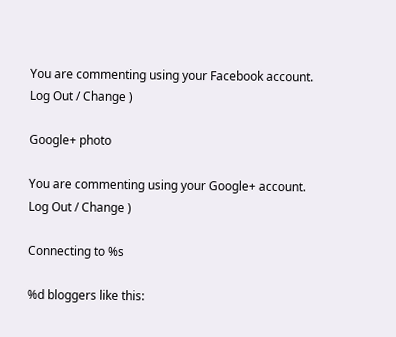You are commenting using your Facebook account. Log Out / Change )

Google+ photo

You are commenting using your Google+ account. Log Out / Change )

Connecting to %s

%d bloggers like this: